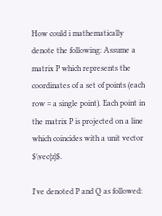How could i mathematically denote the following: Assume a matrix P which represents the coordinates of a set of points (each row = a single point). Each point in the matrix P is projected on a line which coincides with a unit vector $\vec{z}$.

I've denoted P and Q as followed: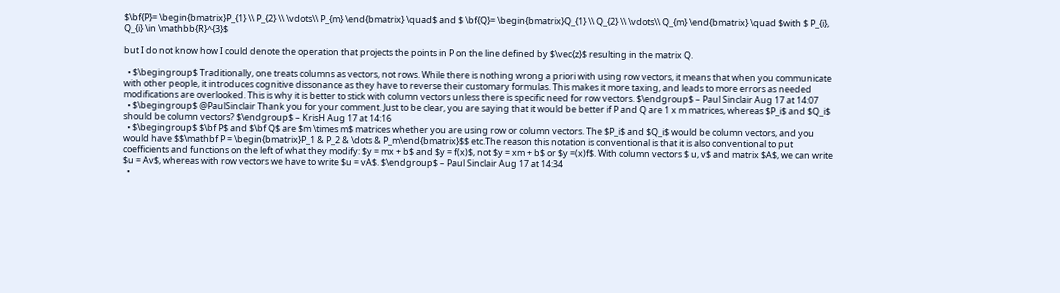$\bf{P}= \begin{bmatrix}P_{1} \\ P_{2} \\ \vdots\\ P_{m} \end{bmatrix} \quad$ and $ \bf{Q}= \begin{bmatrix}Q_{1} \\ Q_{2} \\ \vdots\\ Q_{m} \end{bmatrix} \quad $with $ P_{i}, Q_{i} \in \mathbb{R}^{3}$

but I do not know how I could denote the operation that projects the points in P on the line defined by $\vec{z}$ resulting in the matrix Q.

  • $\begingroup$ Traditionally, one treats columns as vectors, not rows. While there is nothing wrong a priori with using row vectors, it means that when you communicate with other people, it introduces cognitive dissonance as they have to reverse their customary formulas. This makes it more taxing, and leads to more errors as needed modifications are overlooked. This is why it is better to stick with column vectors unless there is specific need for row vectors. $\endgroup$ – Paul Sinclair Aug 17 at 14:07
  • $\begingroup$ @PaulSinclair Thank you for your comment. Just to be clear, you are saying that it would be better if P and Q are 1 x m matrices, whereas $P_i$ and $Q_i$ should be column vectors? $\endgroup$ – KrisH Aug 17 at 14:16
  • $\begingroup$ $\bf P$ and $\bf Q$ are $m \times m$ matrices whether you are using row or column vectors. The $P_i$ and $Q_i$ would be column vectors, and you would have $$\mathbf P = \begin{bmatrix}P_1 & P_2 & \dots & P_m\end{bmatrix}$$ etc.The reason this notation is conventional is that it is also conventional to put coefficients and functions on the left of what they modify: $y = mx + b$ and $y = f(x)$, not $y = xm + b$ or $y =(x)f$. With column vectors $ u, v$ and matrix $A$, we can write $u = Av$, whereas with row vectors we have to write $u = vA$. $\endgroup$ – Paul Sinclair Aug 17 at 14:34
  •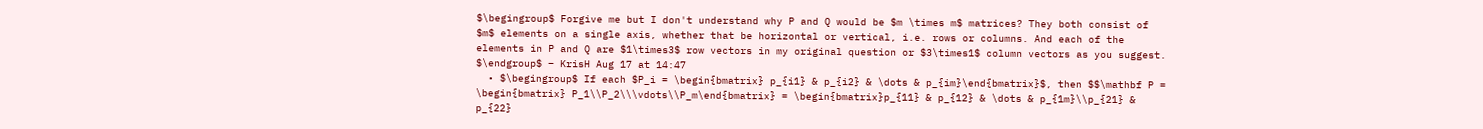$\begingroup$ Forgive me but I don't understand why P and Q would be $m \times m$ matrices? They both consist of $m$ elements on a single axis, whether that be horizontal or vertical, i.e. rows or columns. And each of the elements in P and Q are $1\times3$ row vectors in my original question or $3\times1$ column vectors as you suggest. $\endgroup$ – KrisH Aug 17 at 14:47
  • $\begingroup$ If each $P_i = \begin{bmatrix} p_{i1} & p_{i2} & \dots & p_{im}\end{bmatrix}$, then $$\mathbf P = \begin{bmatrix} P_1\\P_2\\\vdots\\P_m\end{bmatrix} = \begin{bmatrix}p_{11} & p_{12} & \dots & p_{1m}\\p_{21} & p_{22}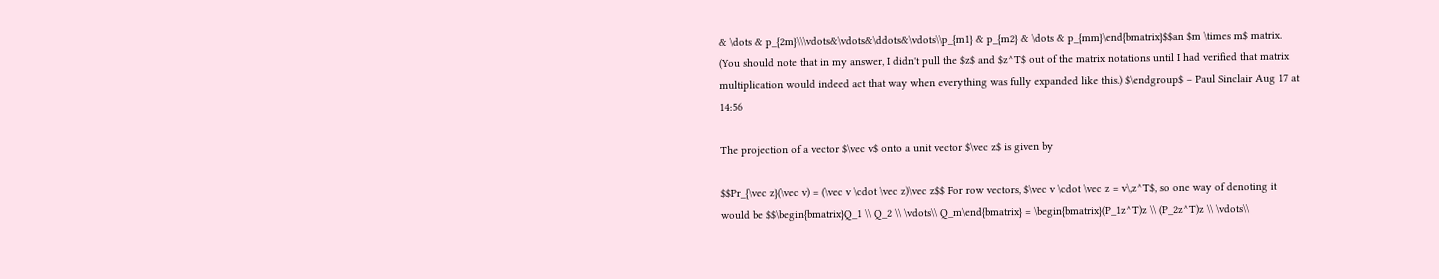& \dots & p_{2m}\\\vdots&\vdots&\ddots&\vdots\\p_{m1} & p_{m2} & \dots & p_{mm}\end{bmatrix}$$an $m \times m$ matrix. (You should note that in my answer, I didn't pull the $z$ and $z^T$ out of the matrix notations until I had verified that matrix multiplication would indeed act that way when everything was fully expanded like this.) $\endgroup$ – Paul Sinclair Aug 17 at 14:56

The projection of a vector $\vec v$ onto a unit vector $\vec z$ is given by

$$Pr_{\vec z}(\vec v) = (\vec v \cdot \vec z)\vec z$$ For row vectors, $\vec v \cdot \vec z = v\,z^T$, so one way of denoting it would be $$\begin{bmatrix}Q_1 \\ Q_2 \\ \vdots\\ Q_m\end{bmatrix} = \begin{bmatrix}(P_1z^T)z \\ (P_2z^T)z \\ \vdots\\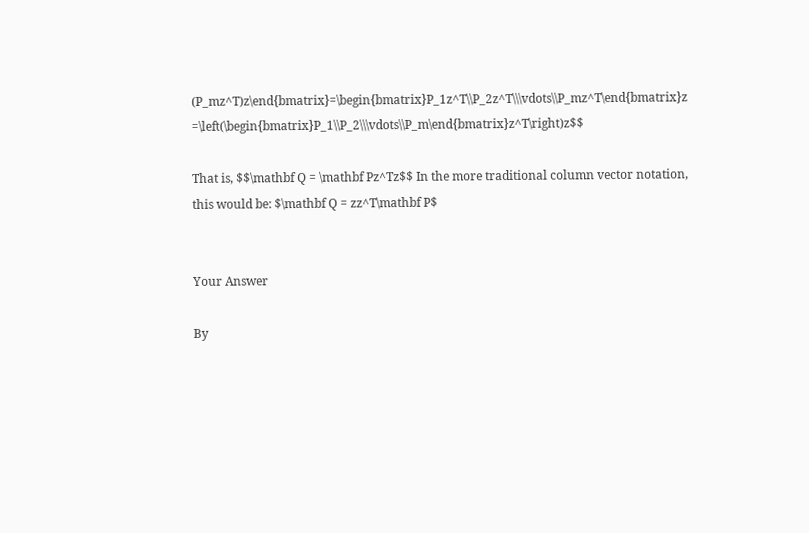(P_mz^T)z\end{bmatrix}=\begin{bmatrix}P_1z^T\\P_2z^T\\\vdots\\P_mz^T\end{bmatrix}z =\left(\begin{bmatrix}P_1\\P_2\\\vdots\\P_m\end{bmatrix}z^T\right)z$$

That is, $$\mathbf Q = \mathbf Pz^Tz$$ In the more traditional column vector notation, this would be: $\mathbf Q = zz^T\mathbf P$


Your Answer

By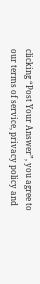clicking “Post Your Answer”, you agree to our terms of service, privacy policy and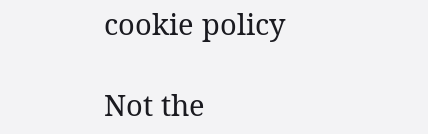cookie policy

Not the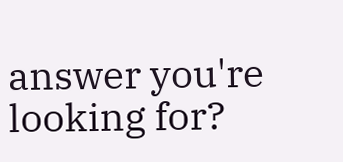answer you're looking for?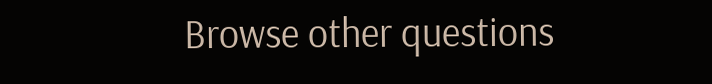Browse other questions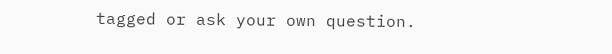tagged or ask your own question.